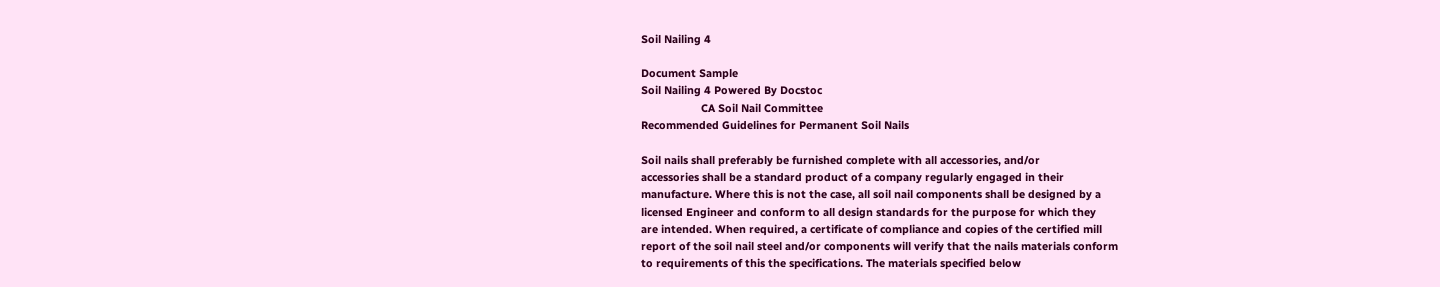Soil Nailing 4

Document Sample
Soil Nailing 4 Powered By Docstoc
                    CA Soil Nail Committee
Recommended Guidelines for Permanent Soil Nails

Soil nails shall preferably be furnished complete with all accessories, and/or
accessories shall be a standard product of a company regularly engaged in their
manufacture. Where this is not the case, all soil nail components shall be designed by a
licensed Engineer and conform to all design standards for the purpose for which they
are intended. When required, a certificate of compliance and copies of the certified mill
report of the soil nail steel and/or components will verify that the nails materials conform
to requirements of this the specifications. The materials specified below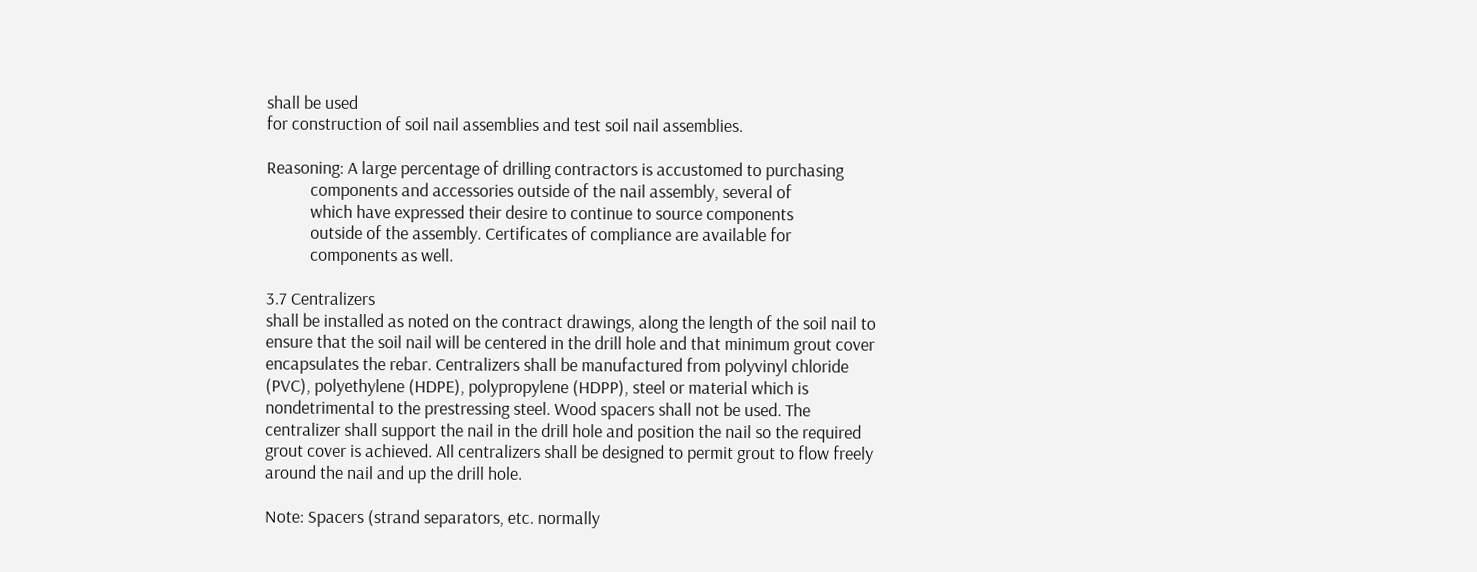shall be used
for construction of soil nail assemblies and test soil nail assemblies.

Reasoning: A large percentage of drilling contractors is accustomed to purchasing
           components and accessories outside of the nail assembly, several of
           which have expressed their desire to continue to source components
           outside of the assembly. Certificates of compliance are available for
           components as well.

3.7 Centralizers
shall be installed as noted on the contract drawings, along the length of the soil nail to
ensure that the soil nail will be centered in the drill hole and that minimum grout cover
encapsulates the rebar. Centralizers shall be manufactured from polyvinyl chloride
(PVC), polyethylene (HDPE), polypropylene (HDPP), steel or material which is
nondetrimental to the prestressing steel. Wood spacers shall not be used. The
centralizer shall support the nail in the drill hole and position the nail so the required
grout cover is achieved. All centralizers shall be designed to permit grout to flow freely
around the nail and up the drill hole.

Note: Spacers (strand separators, etc. normally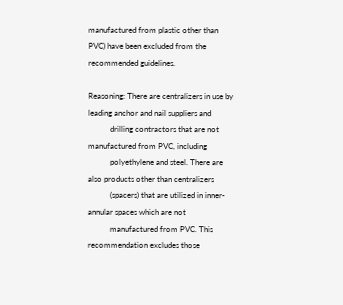manufactured from plastic other than
PVC) have been excluded from the recommended guidelines.

Reasoning: There are centralizers in use by leading anchor and nail suppliers and
           drilling contractors that are not manufactured from PVC, including
           polyethylene and steel. There are also products other than centralizers
           (spacers) that are utilized in inner-annular spaces which are not
           manufactured from PVC. This recommendation excludes those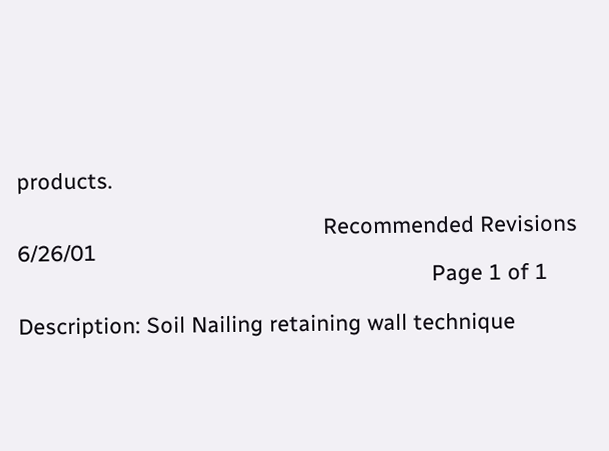products.

                                                   Recommended Revisions 6/26/01
                                                                     Page 1 of 1

Description: Soil Nailing retaining wall technique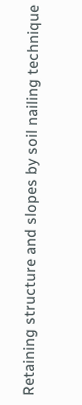Retaining structure and slopes by soil nailing technique